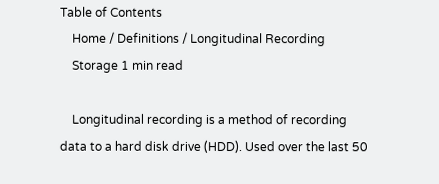Table of Contents
    Home / Definitions / Longitudinal Recording
    Storage 1 min read

    Longitudinal recording is a method of recording data to a hard disk drive (HDD). Used over the last 50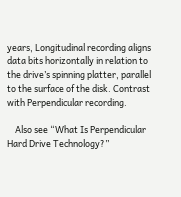years, Longitudinal recording aligns data bits horizontally in relation to the drive’s spinning platter, parallel to the surface of the disk. Contrast with Perpendicular recording.

    Also see “What Is Perpendicular Hard Drive Technology?”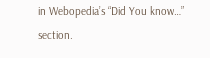in Webopedia’s “Did You know…” section.